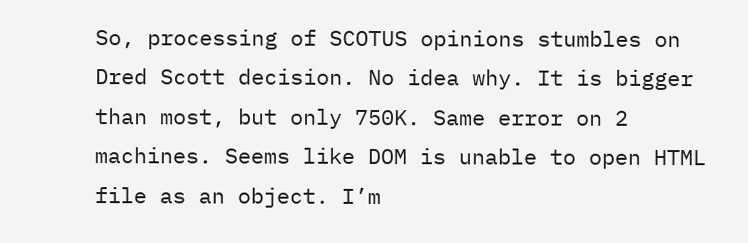So, processing of SCOTUS opinions stumbles on Dred Scott decision. No idea why. It is bigger than most, but only 750K. Same error on 2 machines. Seems like DOM is unable to open HTML file as an object. I’m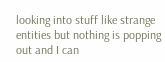looking into stuff like strange entities but nothing is popping out and I can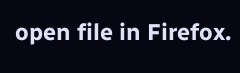open file in Firefox.